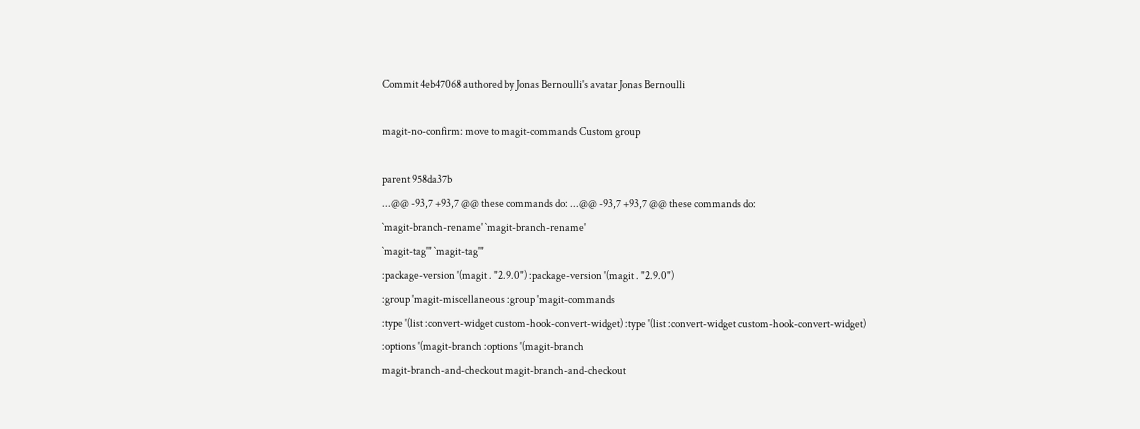Commit 4eb47068 authored by Jonas Bernoulli's avatar Jonas Bernoulli

magit-no-confirm: move to magit-commands Custom group

parent 958da37b
...@@ -93,7 +93,7 @@ these commands do: ...@@ -93,7 +93,7 @@ these commands do:
`magit-branch-rename' `magit-branch-rename'
`magit-tag'" `magit-tag'"
:package-version '(magit . "2.9.0") :package-version '(magit . "2.9.0")
:group 'magit-miscellaneous :group 'magit-commands
:type '(list :convert-widget custom-hook-convert-widget) :type '(list :convert-widget custom-hook-convert-widget)
:options '(magit-branch :options '(magit-branch
magit-branch-and-checkout magit-branch-and-checkout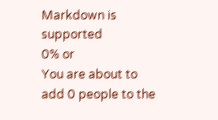Markdown is supported
0% or
You are about to add 0 people to the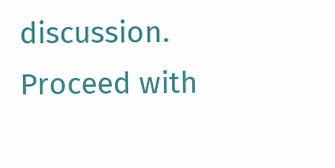discussion. Proceed with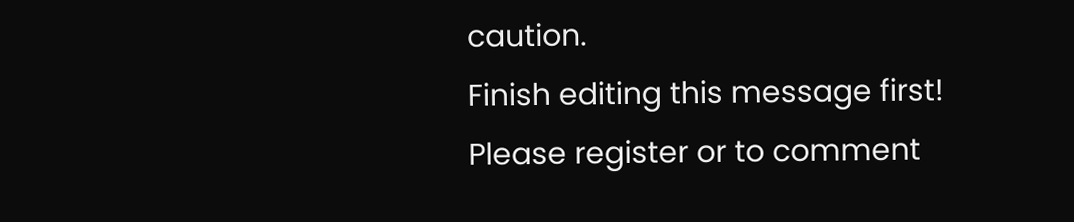caution.
Finish editing this message first!
Please register or to comment